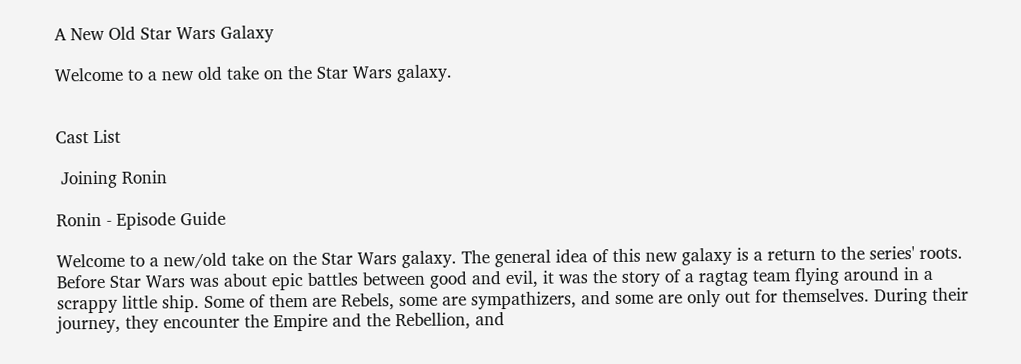A New Old Star Wars Galaxy

Welcome to a new old take on the Star Wars galaxy.


Cast List

 Joining Ronin

Ronin - Episode Guide

Welcome to a new/old take on the Star Wars galaxy. The general idea of this new galaxy is a return to the series' roots. Before Star Wars was about epic battles between good and evil, it was the story of a ragtag team flying around in a scrappy little ship. Some of them are Rebels, some are sympathizers, and some are only out for themselves. During their journey, they encounter the Empire and the Rebellion, and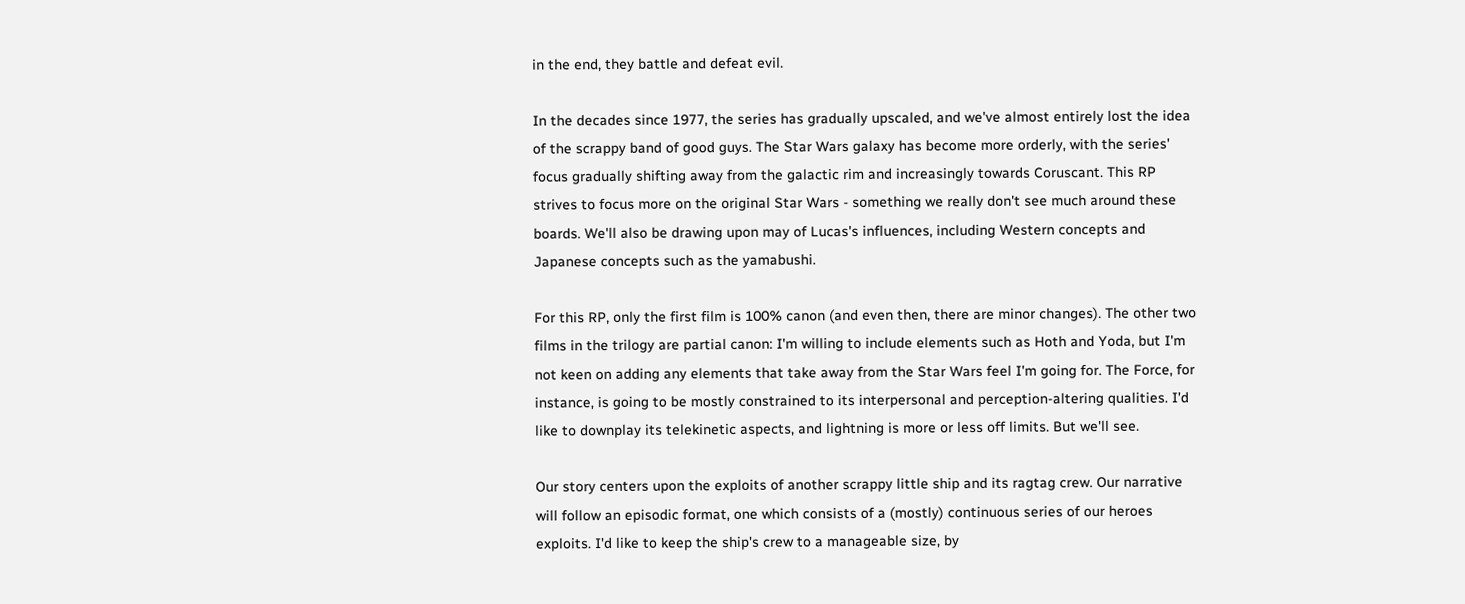in the end, they battle and defeat evil.

In the decades since 1977, the series has gradually upscaled, and we've almost entirely lost the idea of the scrappy band of good guys. The Star Wars galaxy has become more orderly, with the series' focus gradually shifting away from the galactic rim and increasingly towards Coruscant. This RP strives to focus more on the original Star Wars - something we really don't see much around these boards. We'll also be drawing upon may of Lucas's influences, including Western concepts and Japanese concepts such as the yamabushi.

For this RP, only the first film is 100% canon (and even then, there are minor changes). The other two films in the trilogy are partial canon: I'm willing to include elements such as Hoth and Yoda, but I'm not keen on adding any elements that take away from the Star Wars feel I'm going for. The Force, for instance, is going to be mostly constrained to its interpersonal and perception-altering qualities. I'd like to downplay its telekinetic aspects, and lightning is more or less off limits. But we'll see.

Our story centers upon the exploits of another scrappy little ship and its ragtag crew. Our narrative will follow an episodic format, one which consists of a (mostly) continuous series of our heroes exploits. I'd like to keep the ship's crew to a manageable size, by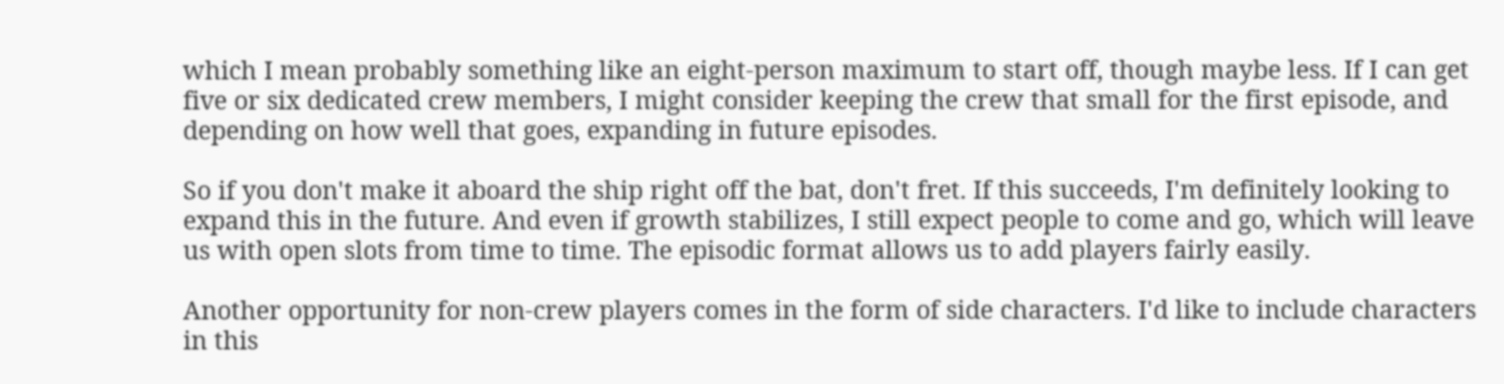which I mean probably something like an eight-person maximum to start off, though maybe less. If I can get five or six dedicated crew members, I might consider keeping the crew that small for the first episode, and depending on how well that goes, expanding in future episodes.

So if you don't make it aboard the ship right off the bat, don't fret. If this succeeds, I'm definitely looking to expand this in the future. And even if growth stabilizes, I still expect people to come and go, which will leave us with open slots from time to time. The episodic format allows us to add players fairly easily.

Another opportunity for non-crew players comes in the form of side characters. I'd like to include characters in this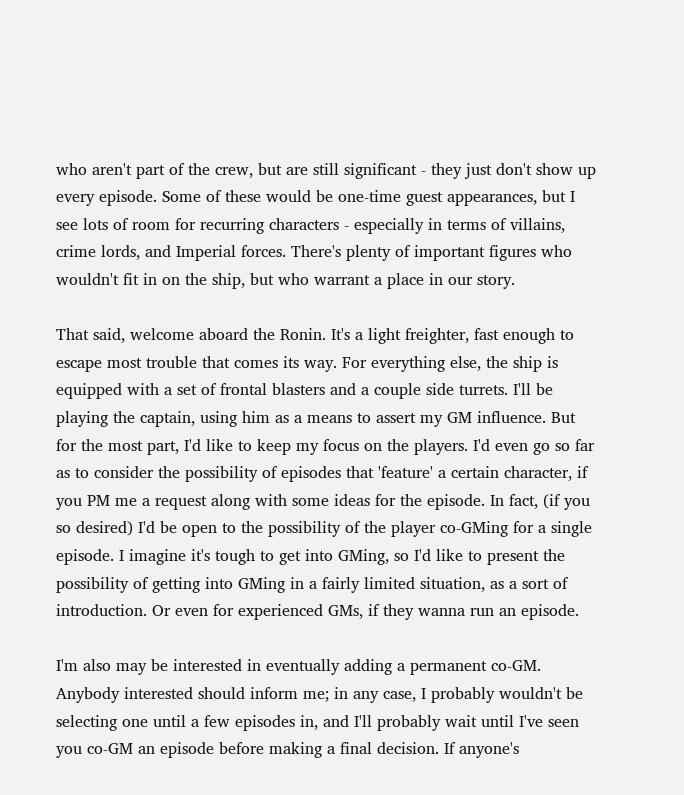who aren't part of the crew, but are still significant - they just don't show up every episode. Some of these would be one-time guest appearances, but I see lots of room for recurring characters - especially in terms of villains, crime lords, and Imperial forces. There's plenty of important figures who wouldn't fit in on the ship, but who warrant a place in our story.

That said, welcome aboard the Ronin. It's a light freighter, fast enough to escape most trouble that comes its way. For everything else, the ship is equipped with a set of frontal blasters and a couple side turrets. I'll be playing the captain, using him as a means to assert my GM influence. But for the most part, I'd like to keep my focus on the players. I'd even go so far as to consider the possibility of episodes that 'feature' a certain character, if you PM me a request along with some ideas for the episode. In fact, (if you so desired) I'd be open to the possibility of the player co-GMing for a single episode. I imagine it's tough to get into GMing, so I'd like to present the possibility of getting into GMing in a fairly limited situation, as a sort of introduction. Or even for experienced GMs, if they wanna run an episode.

I'm also may be interested in eventually adding a permanent co-GM. Anybody interested should inform me; in any case, I probably wouldn't be selecting one until a few episodes in, and I'll probably wait until I've seen you co-GM an episode before making a final decision. If anyone's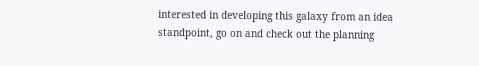interested in developing this galaxy from an idea standpoint, go on and check out the planning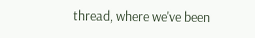thread, where we've been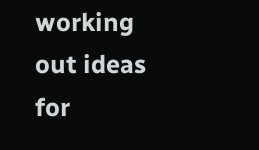working out ideas for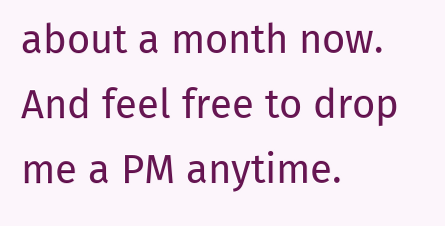about a month now. And feel free to drop me a PM anytime.